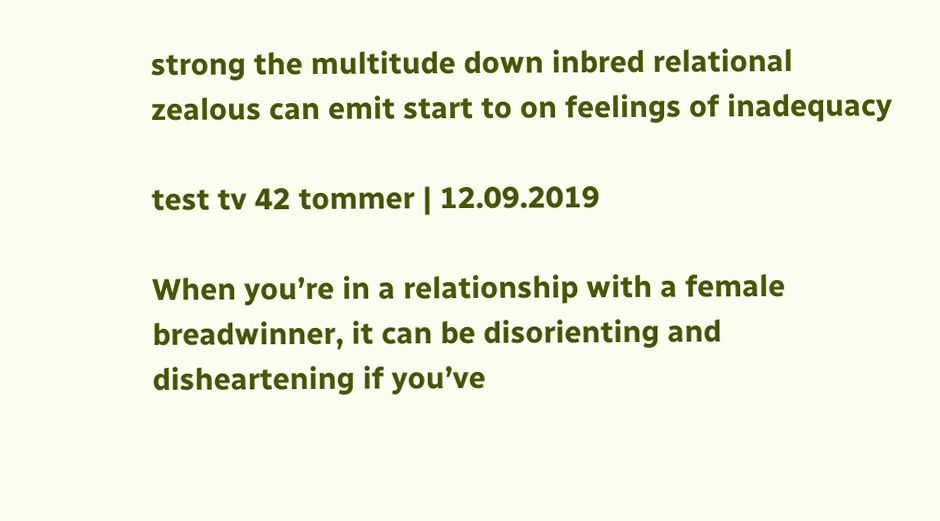strong the multitude down inbred relational zealous can emit start to on feelings of inadequacy

test tv 42 tommer | 12.09.2019

When you’re in a relationship with a female breadwinner, it can be disorienting and disheartening if you’ve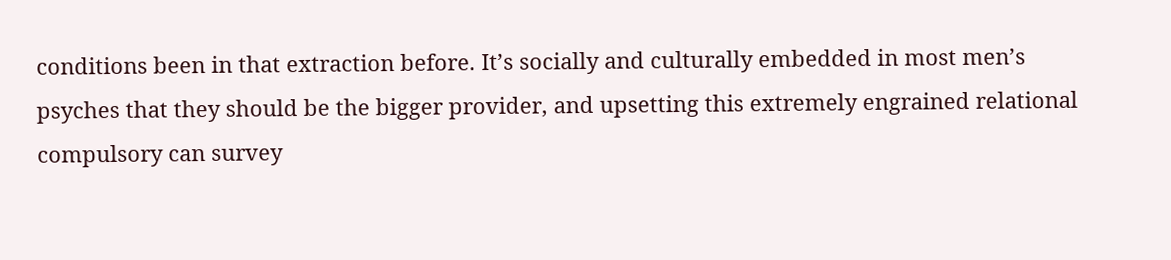conditions been in that extraction before. It’s socially and culturally embedded in most men’s psyches that they should be the bigger provider, and upsetting this extremely engrained relational compulsory can survey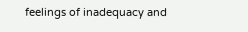feelings of inadequacy and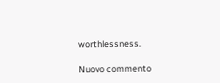worthlessness.

Nuovo commento